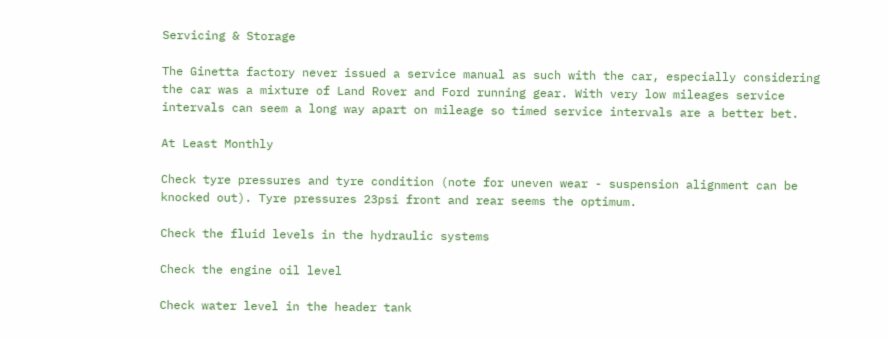Servicing & Storage

The Ginetta factory never issued a service manual as such with the car, especially considering the car was a mixture of Land Rover and Ford running gear. With very low mileages service intervals can seem a long way apart on mileage so timed service intervals are a better bet.

At Least Monthly

Check tyre pressures and tyre condition (note for uneven wear - suspension alignment can be knocked out). Tyre pressures 23psi front and rear seems the optimum.

Check the fluid levels in the hydraulic systems

Check the engine oil level

Check water level in the header tank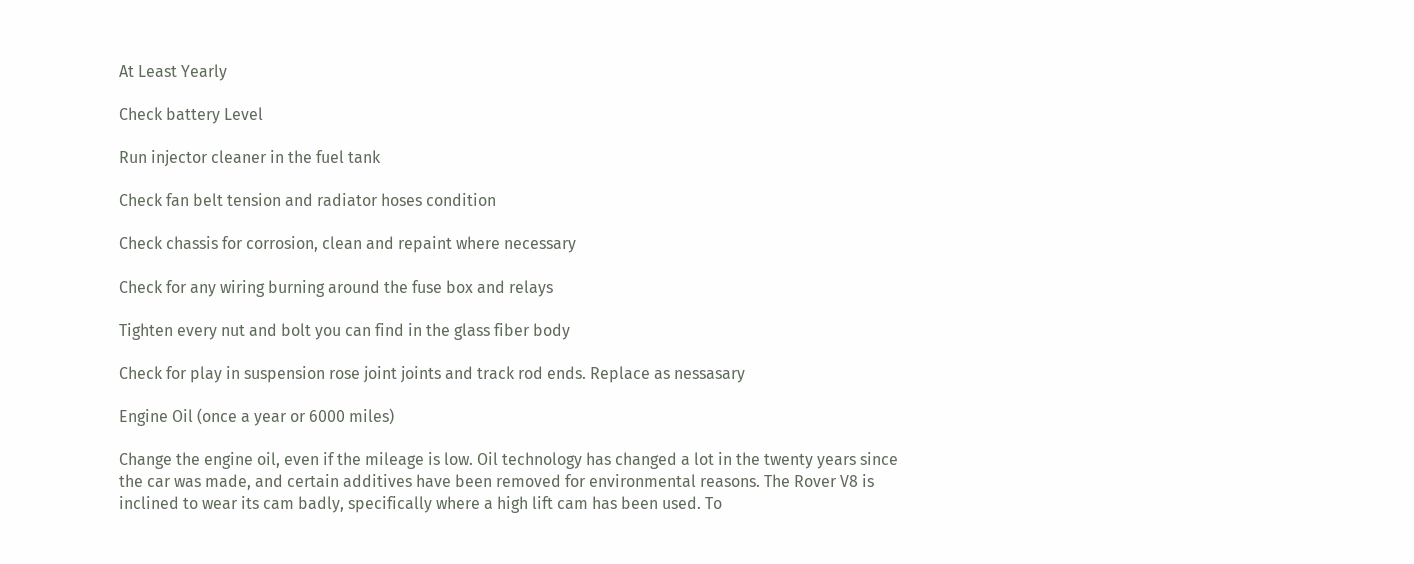At Least Yearly

Check battery Level

Run injector cleaner in the fuel tank

Check fan belt tension and radiator hoses condition

Check chassis for corrosion, clean and repaint where necessary

Check for any wiring burning around the fuse box and relays

Tighten every nut and bolt you can find in the glass fiber body

Check for play in suspension rose joint joints and track rod ends. Replace as nessasary

Engine Oil (once a year or 6000 miles)

Change the engine oil, even if the mileage is low. Oil technology has changed a lot in the twenty years since the car was made, and certain additives have been removed for environmental reasons. The Rover V8 is inclined to wear its cam badly, specifically where a high lift cam has been used. To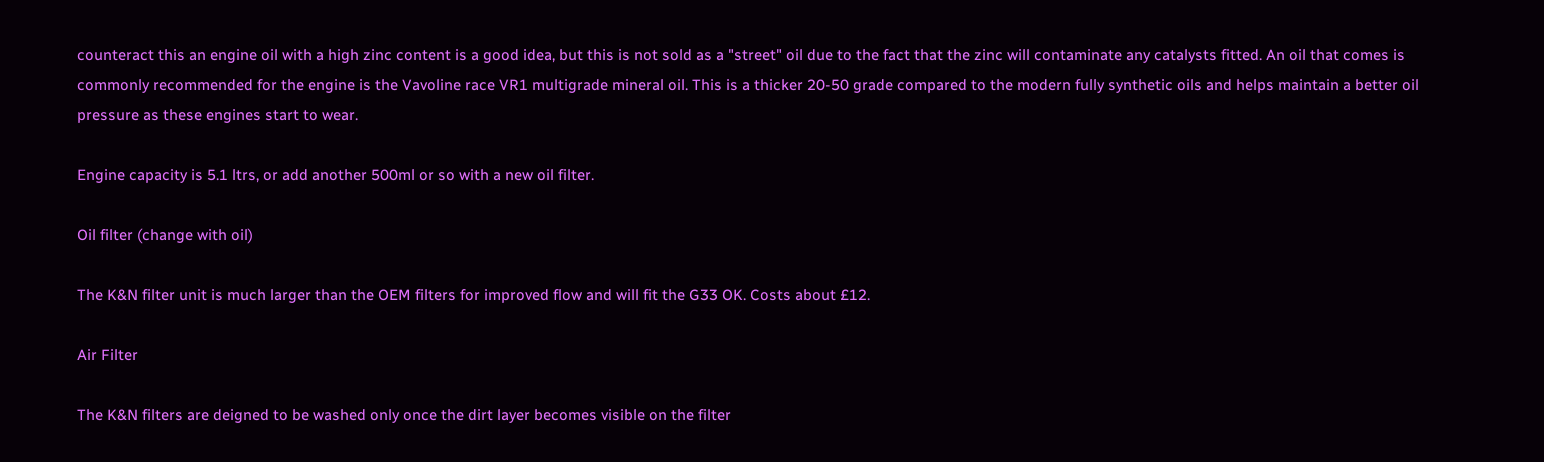counteract this an engine oil with a high zinc content is a good idea, but this is not sold as a "street" oil due to the fact that the zinc will contaminate any catalysts fitted. An oil that comes is commonly recommended for the engine is the Vavoline race VR1 multigrade mineral oil. This is a thicker 20-50 grade compared to the modern fully synthetic oils and helps maintain a better oil pressure as these engines start to wear.

Engine capacity is 5.1 ltrs, or add another 500ml or so with a new oil filter.

Oil filter (change with oil)

The K&N filter unit is much larger than the OEM filters for improved flow and will fit the G33 OK. Costs about £12.

Air Filter

The K&N filters are deigned to be washed only once the dirt layer becomes visible on the filter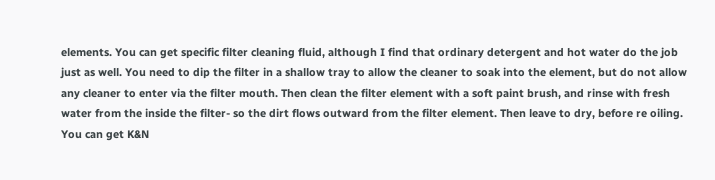elements. You can get specific filter cleaning fluid, although I find that ordinary detergent and hot water do the job just as well. You need to dip the filter in a shallow tray to allow the cleaner to soak into the element, but do not allow any cleaner to enter via the filter mouth. Then clean the filter element with a soft paint brush, and rinse with fresh water from the inside the filter- so the dirt flows outward from the filter element. Then leave to dry, before re oiling. You can get K&N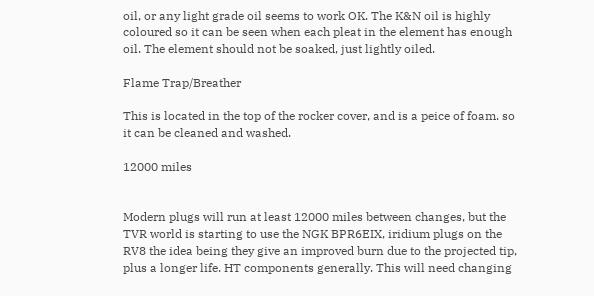oil, or any light grade oil seems to work OK. The K&N oil is highly coloured so it can be seen when each pleat in the element has enough oil. The element should not be soaked, just lightly oiled.

Flame Trap/Breather

This is located in the top of the rocker cover, and is a peice of foam. so it can be cleaned and washed.

12000 miles


Modern plugs will run at least 12000 miles between changes, but the TVR world is starting to use the NGK BPR6EIX, iridium plugs on the RV8 the idea being they give an improved burn due to the projected tip, plus a longer life. HT components generally. This will need changing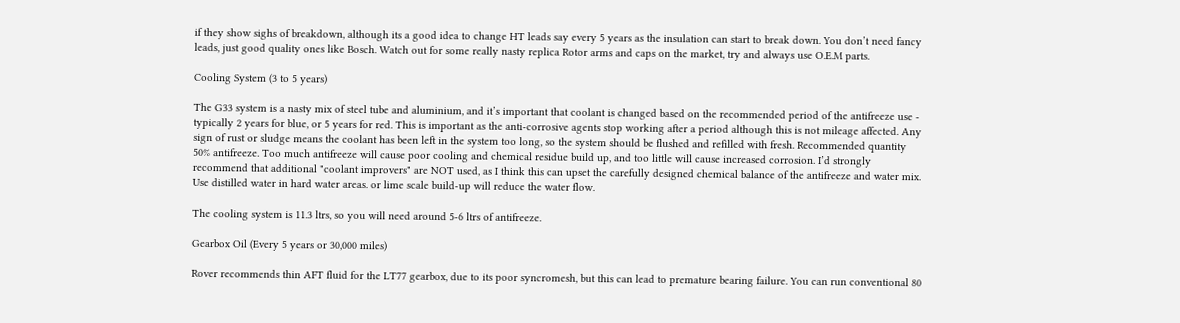if they show sighs of breakdown, although its a good idea to change HT leads say every 5 years as the insulation can start to break down. You don’t need fancy leads, just good quality ones like Bosch. Watch out for some really nasty replica Rotor arms and caps on the market, try and always use O.E.M parts.

Cooling System (3 to 5 years)

The G33 system is a nasty mix of steel tube and aluminium, and it’s important that coolant is changed based on the recommended period of the antifreeze use - typically 2 years for blue, or 5 years for red. This is important as the anti-corrosive agents stop working after a period although this is not mileage affected. Any sign of rust or sludge means the coolant has been left in the system too long, so the system should be flushed and refilled with fresh. Recommended quantity 50% antifreeze. Too much antifreeze will cause poor cooling and chemical residue build up, and too little will cause increased corrosion. I’d strongly recommend that additional "coolant improvers" are NOT used, as I think this can upset the carefully designed chemical balance of the antifreeze and water mix. Use distilled water in hard water areas. or lime scale build-up will reduce the water flow.

The cooling system is 11.3 ltrs, so you will need around 5-6 ltrs of antifreeze.

Gearbox Oil (Every 5 years or 30,000 miles)

Rover recommends thin AFT fluid for the LT77 gearbox, due to its poor syncromesh, but this can lead to premature bearing failure. You can run conventional 80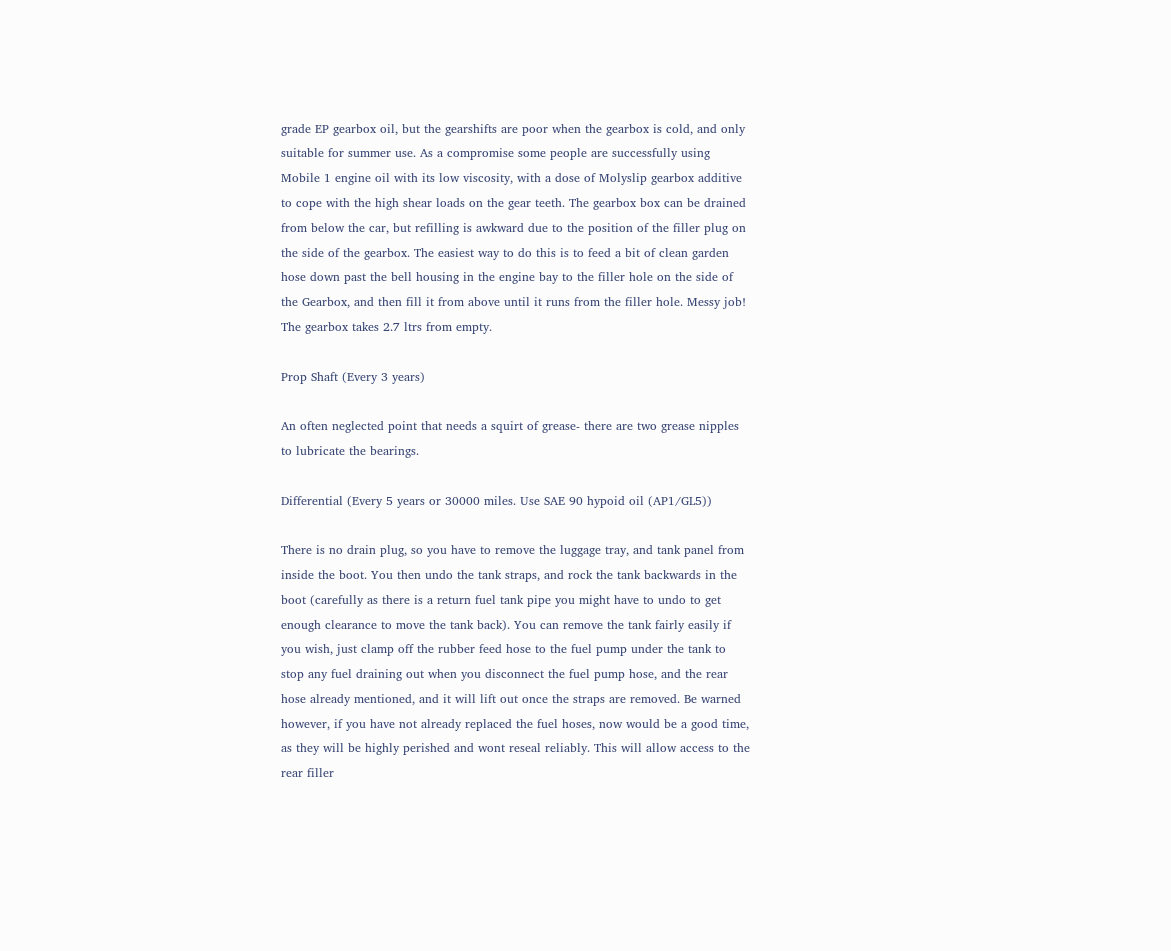grade EP gearbox oil, but the gearshifts are poor when the gearbox is cold, and only suitable for summer use. As a compromise some people are successfully using Mobile 1 engine oil with its low viscosity, with a dose of Molyslip gearbox additive to cope with the high shear loads on the gear teeth. The gearbox box can be drained from below the car, but refilling is awkward due to the position of the filler plug on the side of the gearbox. The easiest way to do this is to feed a bit of clean garden hose down past the bell housing in the engine bay to the filler hole on the side of the Gearbox, and then fill it from above until it runs from the filler hole. Messy job! The gearbox takes 2.7 ltrs from empty.

Prop Shaft (Every 3 years)

An often neglected point that needs a squirt of grease- there are two grease nipples to lubricate the bearings.

Differential (Every 5 years or 30000 miles. Use SAE 90 hypoid oil (AP1/GL5))

There is no drain plug, so you have to remove the luggage tray, and tank panel from inside the boot. You then undo the tank straps, and rock the tank backwards in the boot (carefully as there is a return fuel tank pipe you might have to undo to get enough clearance to move the tank back). You can remove the tank fairly easily if you wish, just clamp off the rubber feed hose to the fuel pump under the tank to stop any fuel draining out when you disconnect the fuel pump hose, and the rear hose already mentioned, and it will lift out once the straps are removed. Be warned however, if you have not already replaced the fuel hoses, now would be a good time, as they will be highly perished and wont reseal reliably. This will allow access to the rear filler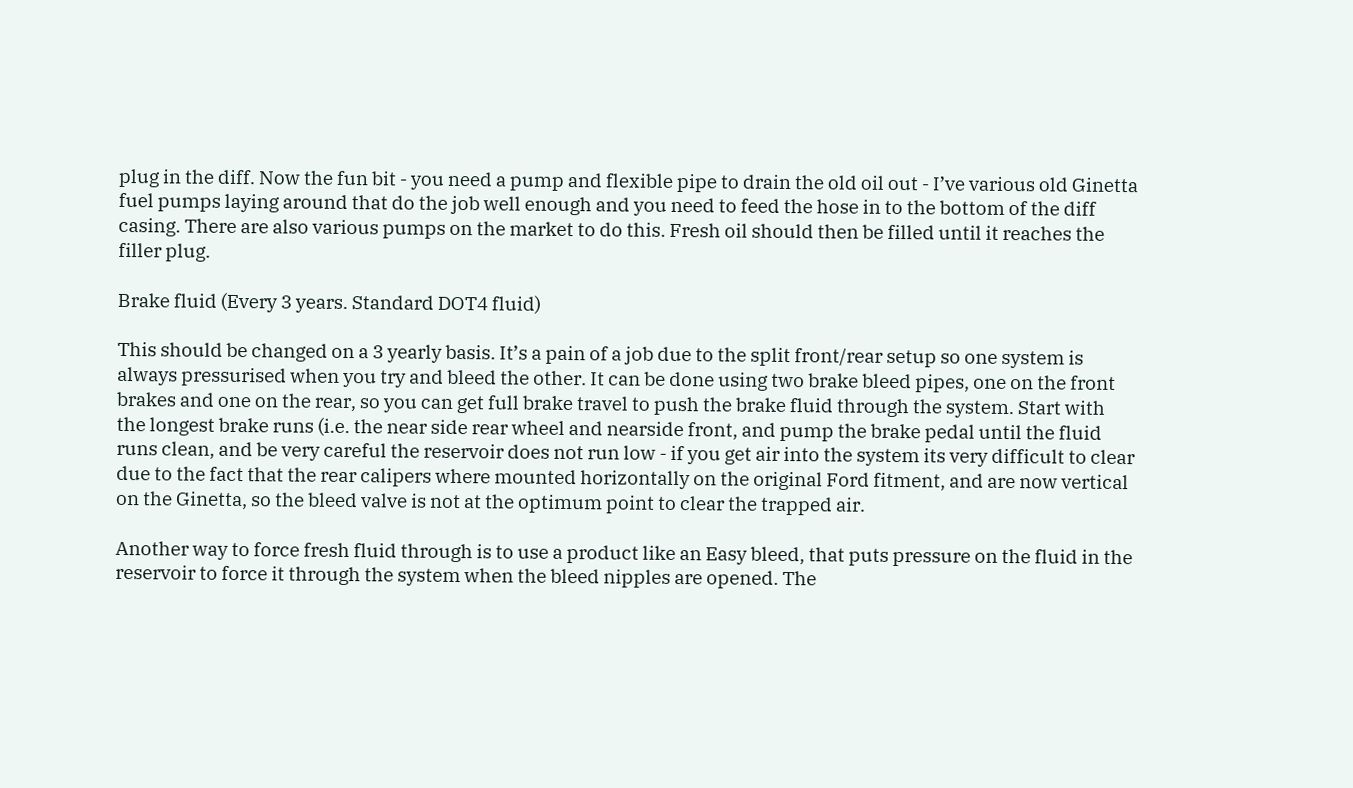plug in the diff. Now the fun bit - you need a pump and flexible pipe to drain the old oil out - I’ve various old Ginetta fuel pumps laying around that do the job well enough and you need to feed the hose in to the bottom of the diff casing. There are also various pumps on the market to do this. Fresh oil should then be filled until it reaches the filler plug.

Brake fluid (Every 3 years. Standard DOT4 fluid)

This should be changed on a 3 yearly basis. It’s a pain of a job due to the split front/rear setup so one system is always pressurised when you try and bleed the other. It can be done using two brake bleed pipes, one on the front brakes and one on the rear, so you can get full brake travel to push the brake fluid through the system. Start with the longest brake runs (i.e. the near side rear wheel and nearside front, and pump the brake pedal until the fluid runs clean, and be very careful the reservoir does not run low - if you get air into the system its very difficult to clear due to the fact that the rear calipers where mounted horizontally on the original Ford fitment, and are now vertical on the Ginetta, so the bleed valve is not at the optimum point to clear the trapped air.

Another way to force fresh fluid through is to use a product like an Easy bleed, that puts pressure on the fluid in the reservoir to force it through the system when the bleed nipples are opened. The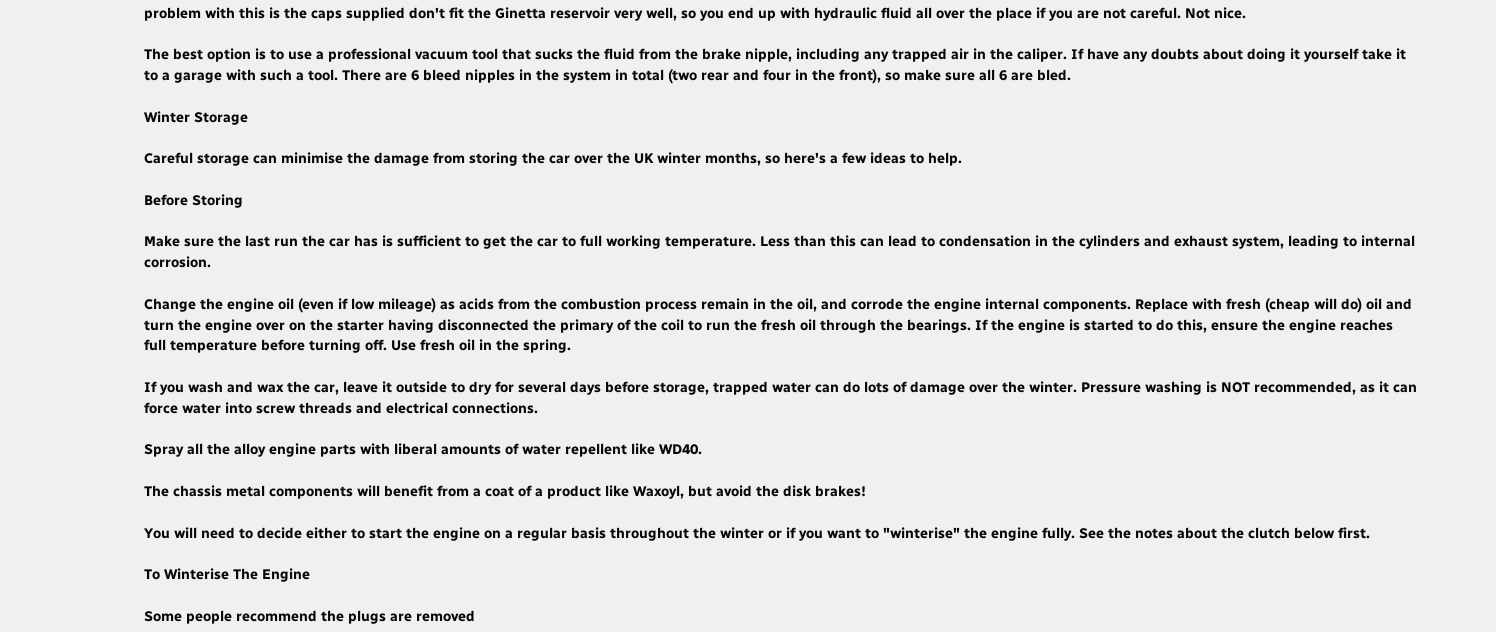problem with this is the caps supplied don't fit the Ginetta reservoir very well, so you end up with hydraulic fluid all over the place if you are not careful. Not nice.

The best option is to use a professional vacuum tool that sucks the fluid from the brake nipple, including any trapped air in the caliper. If have any doubts about doing it yourself take it to a garage with such a tool. There are 6 bleed nipples in the system in total (two rear and four in the front), so make sure all 6 are bled.

Winter Storage

Careful storage can minimise the damage from storing the car over the UK winter months, so here's a few ideas to help.

Before Storing

Make sure the last run the car has is sufficient to get the car to full working temperature. Less than this can lead to condensation in the cylinders and exhaust system, leading to internal corrosion.

Change the engine oil (even if low mileage) as acids from the combustion process remain in the oil, and corrode the engine internal components. Replace with fresh (cheap will do) oil and turn the engine over on the starter having disconnected the primary of the coil to run the fresh oil through the bearings. If the engine is started to do this, ensure the engine reaches full temperature before turning off. Use fresh oil in the spring.

If you wash and wax the car, leave it outside to dry for several days before storage, trapped water can do lots of damage over the winter. Pressure washing is NOT recommended, as it can force water into screw threads and electrical connections.

Spray all the alloy engine parts with liberal amounts of water repellent like WD40.

The chassis metal components will benefit from a coat of a product like Waxoyl, but avoid the disk brakes!

You will need to decide either to start the engine on a regular basis throughout the winter or if you want to "winterise" the engine fully. See the notes about the clutch below first.

To Winterise The Engine

Some people recommend the plugs are removed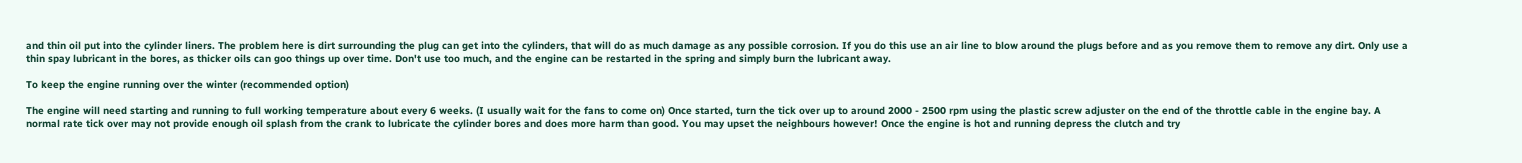and thin oil put into the cylinder liners. The problem here is dirt surrounding the plug can get into the cylinders, that will do as much damage as any possible corrosion. If you do this use an air line to blow around the plugs before and as you remove them to remove any dirt. Only use a thin spay lubricant in the bores, as thicker oils can goo things up over time. Don't use too much, and the engine can be restarted in the spring and simply burn the lubricant away.

To keep the engine running over the winter (recommended option)

The engine will need starting and running to full working temperature about every 6 weeks. (I usually wait for the fans to come on) Once started, turn the tick over up to around 2000 - 2500 rpm using the plastic screw adjuster on the end of the throttle cable in the engine bay. A normal rate tick over may not provide enough oil splash from the crank to lubricate the cylinder bores and does more harm than good. You may upset the neighbours however! Once the engine is hot and running depress the clutch and try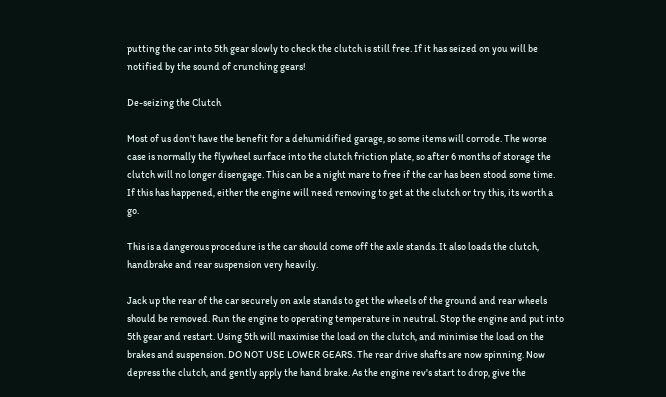putting the car into 5th gear slowly to check the clutch is still free. If it has seized on you will be notified by the sound of crunching gears!

De-seizing the Clutch

Most of us don't have the benefit for a dehumidified garage, so some items will corrode. The worse case is normally the flywheel surface into the clutch friction plate, so after 6 months of storage the clutch will no longer disengage. This can be a night mare to free if the car has been stood some time. If this has happened, either the engine will need removing to get at the clutch or try this, its worth a go.

This is a dangerous procedure is the car should come off the axle stands. It also loads the clutch, handbrake and rear suspension very heavily.

Jack up the rear of the car securely on axle stands to get the wheels of the ground and rear wheels should be removed. Run the engine to operating temperature in neutral. Stop the engine and put into 5th gear and restart. Using 5th will maximise the load on the clutch, and minimise the load on the brakes and suspension. DO NOT USE LOWER GEARS. The rear drive shafts are now spinning. Now depress the clutch, and gently apply the hand brake. As the engine rev's start to drop, give the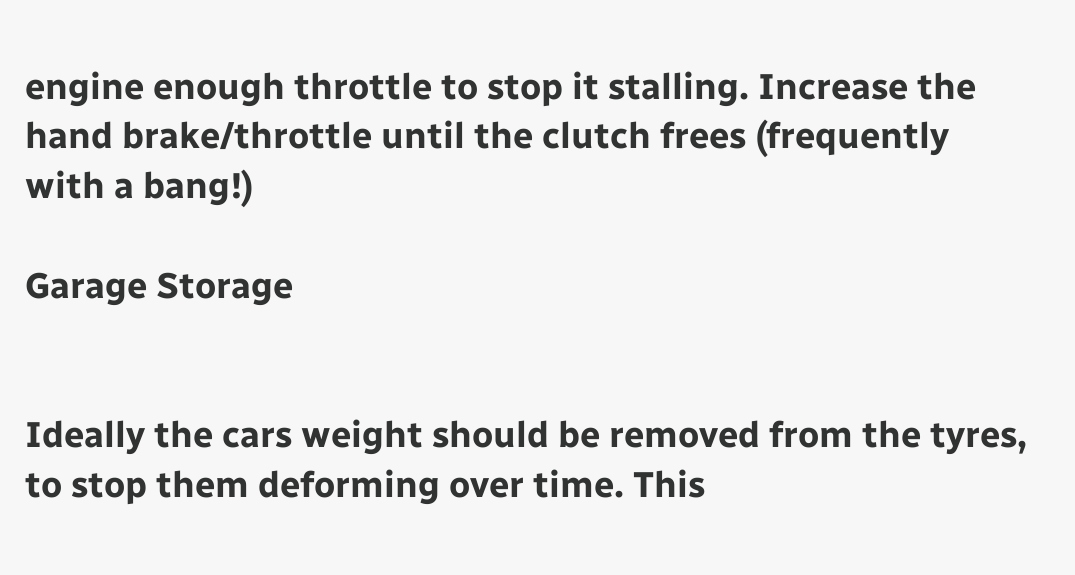engine enough throttle to stop it stalling. Increase the hand brake/throttle until the clutch frees (frequently with a bang!)

Garage Storage


Ideally the cars weight should be removed from the tyres, to stop them deforming over time. This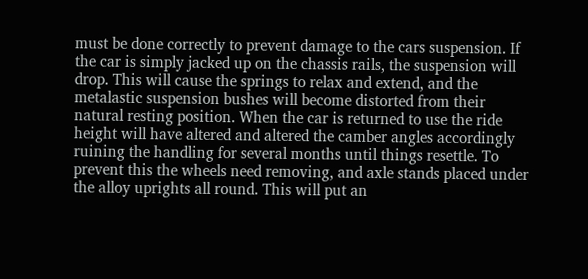must be done correctly to prevent damage to the cars suspension. If the car is simply jacked up on the chassis rails, the suspension will drop. This will cause the springs to relax and extend, and the metalastic suspension bushes will become distorted from their natural resting position. When the car is returned to use the ride height will have altered and altered the camber angles accordingly ruining the handling for several months until things resettle. To prevent this the wheels need removing, and axle stands placed under the alloy uprights all round. This will put an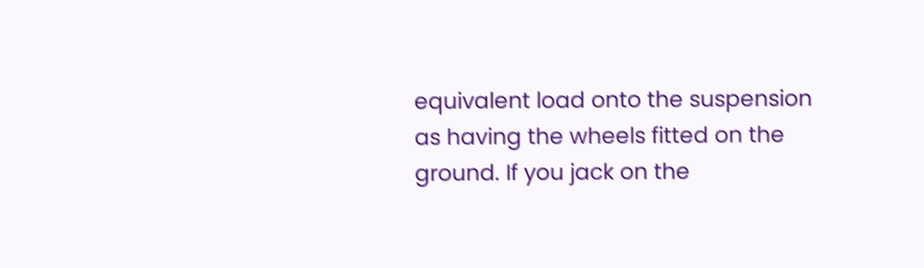equivalent load onto the suspension as having the wheels fitted on the ground. If you jack on the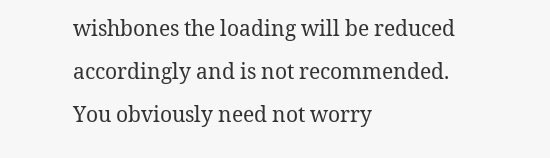wishbones the loading will be reduced accordingly and is not recommended. You obviously need not worry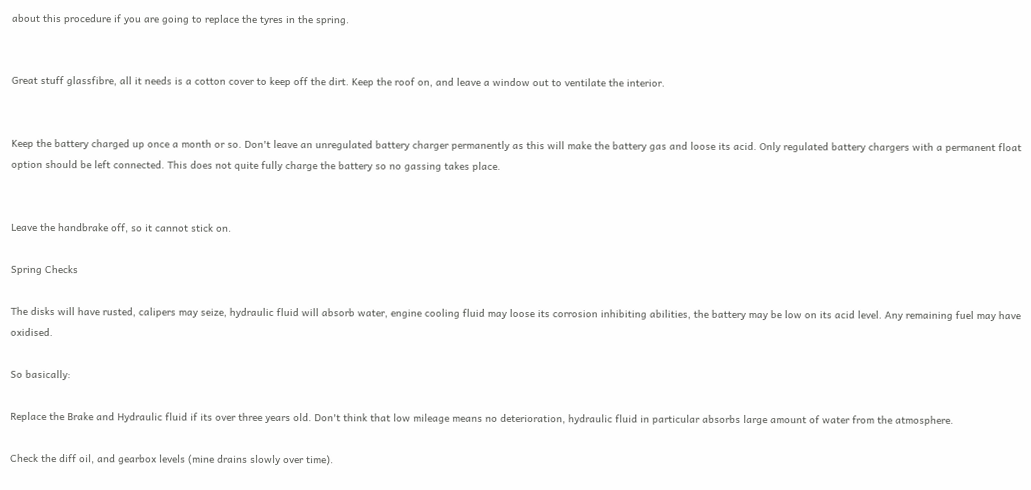about this procedure if you are going to replace the tyres in the spring.


Great stuff glassfibre, all it needs is a cotton cover to keep off the dirt. Keep the roof on, and leave a window out to ventilate the interior.


Keep the battery charged up once a month or so. Don't leave an unregulated battery charger permanently as this will make the battery gas and loose its acid. Only regulated battery chargers with a permanent float option should be left connected. This does not quite fully charge the battery so no gassing takes place.


Leave the handbrake off, so it cannot stick on.

Spring Checks

The disks will have rusted, calipers may seize, hydraulic fluid will absorb water, engine cooling fluid may loose its corrosion inhibiting abilities, the battery may be low on its acid level. Any remaining fuel may have oxidised.

So basically:

Replace the Brake and Hydraulic fluid if its over three years old. Don't think that low mileage means no deterioration, hydraulic fluid in particular absorbs large amount of water from the atmosphere.

Check the diff oil, and gearbox levels (mine drains slowly over time).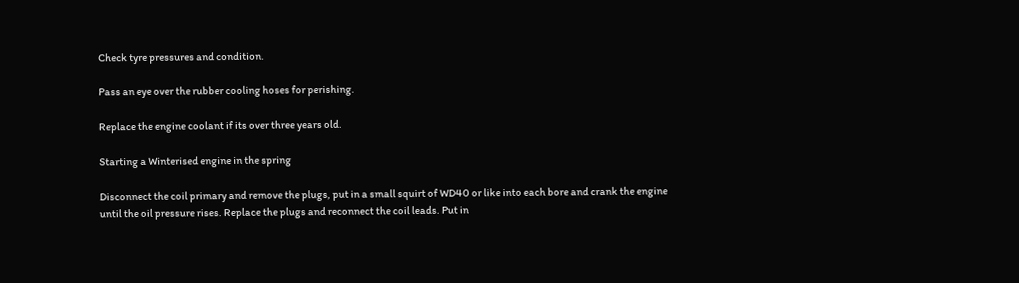Check tyre pressures and condition.

Pass an eye over the rubber cooling hoses for perishing.

Replace the engine coolant if its over three years old.

Starting a Winterised engine in the spring

Disconnect the coil primary and remove the plugs, put in a small squirt of WD40 or like into each bore and crank the engine until the oil pressure rises. Replace the plugs and reconnect the coil leads. Put in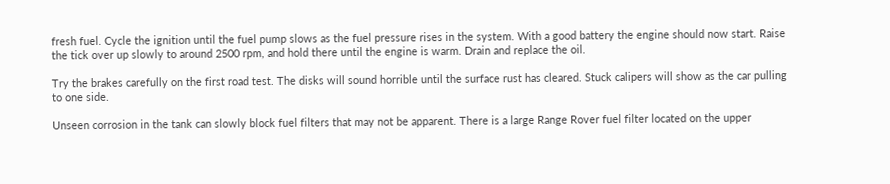fresh fuel. Cycle the ignition until the fuel pump slows as the fuel pressure rises in the system. With a good battery the engine should now start. Raise the tick over up slowly to around 2500 rpm, and hold there until the engine is warm. Drain and replace the oil.

Try the brakes carefully on the first road test. The disks will sound horrible until the surface rust has cleared. Stuck calipers will show as the car pulling to one side.

Unseen corrosion in the tank can slowly block fuel filters that may not be apparent. There is a large Range Rover fuel filter located on the upper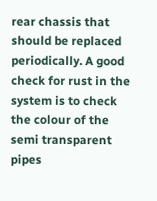rear chassis that should be replaced periodically. A good check for rust in the system is to check the colour of the semi transparent pipes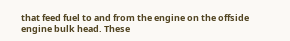that feed fuel to and from the engine on the offside engine bulk head. These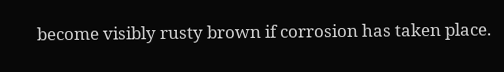become visibly rusty brown if corrosion has taken place.